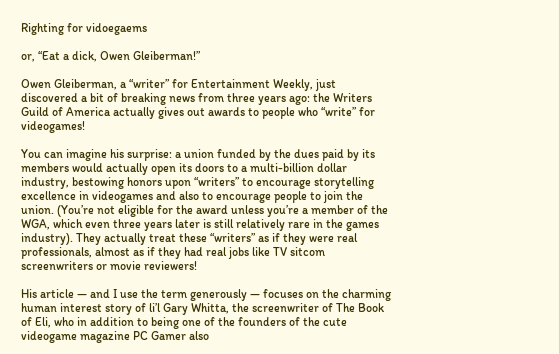Righting for vidoegaems

or, “Eat a dick, Owen Gleiberman!”

Owen Gleiberman, a “writer” for Entertainment Weekly, just discovered a bit of breaking news from three years ago: the Writers Guild of America actually gives out awards to people who “write” for videogames!

You can imagine his surprise: a union funded by the dues paid by its members would actually open its doors to a multi-billion dollar industry, bestowing honors upon “writers” to encourage storytelling excellence in videogames and also to encourage people to join the union. (You’re not eligible for the award unless you’re a member of the WGA, which even three years later is still relatively rare in the games industry). They actually treat these “writers” as if they were real professionals, almost as if they had real jobs like TV sitcom screenwriters or movie reviewers!

His article — and I use the term generously — focuses on the charming human interest story of li’l Gary Whitta, the screenwriter of The Book of Eli, who in addition to being one of the founders of the cute videogame magazine PC Gamer also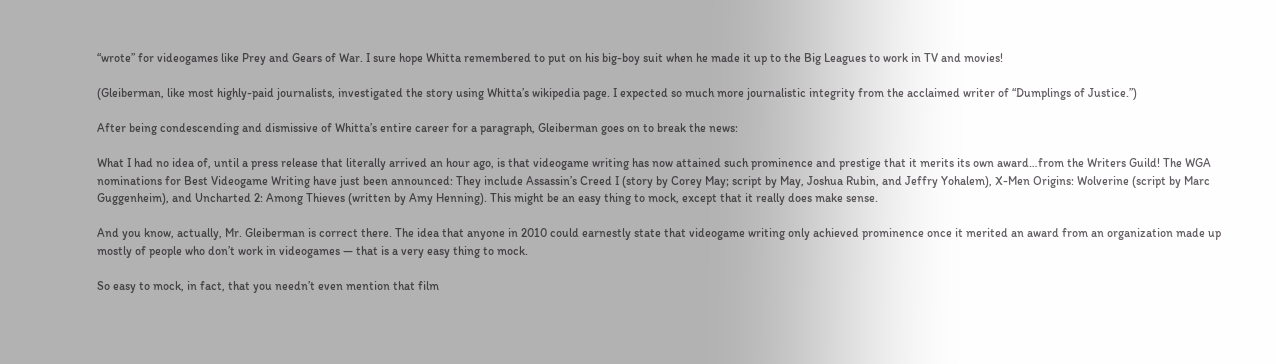“wrote” for videogames like Prey and Gears of War. I sure hope Whitta remembered to put on his big-boy suit when he made it up to the Big Leagues to work in TV and movies!

(Gleiberman, like most highly-paid journalists, investigated the story using Whitta’s wikipedia page. I expected so much more journalistic integrity from the acclaimed writer of “Dumplings of Justice.”)

After being condescending and dismissive of Whitta’s entire career for a paragraph, Gleiberman goes on to break the news:

What I had no idea of, until a press release that literally arrived an hour ago, is that videogame writing has now attained such prominence and prestige that it merits its own award…from the Writers Guild! The WGA nominations for Best Videogame Writing have just been announced: They include Assassin’s Creed I (story by Corey May; script by May, Joshua Rubin, and Jeffry Yohalem), X-Men Origins: Wolverine (script by Marc Guggenheim), and Uncharted 2: Among Thieves (written by Amy Henning). This might be an easy thing to mock, except that it really does make sense.

And you know, actually, Mr. Gleiberman is correct there. The idea that anyone in 2010 could earnestly state that videogame writing only achieved prominence once it merited an award from an organization made up mostly of people who don’t work in videogames — that is a very easy thing to mock.

So easy to mock, in fact, that you needn’t even mention that film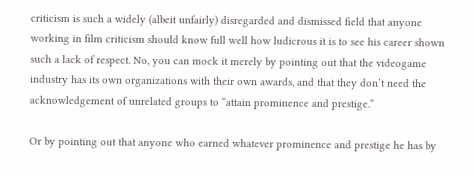criticism is such a widely (albeit unfairly) disregarded and dismissed field that anyone working in film criticism should know full well how ludicrous it is to see his career shown such a lack of respect. No, you can mock it merely by pointing out that the videogame industry has its own organizations with their own awards, and that they don’t need the acknowledgement of unrelated groups to “attain prominence and prestige.”

Or by pointing out that anyone who earned whatever prominence and prestige he has by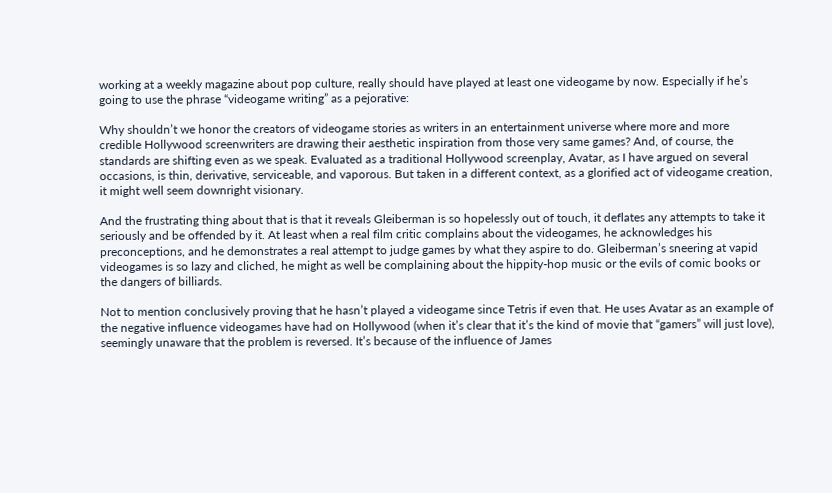working at a weekly magazine about pop culture, really should have played at least one videogame by now. Especially if he’s going to use the phrase “videogame writing” as a pejorative:

Why shouldn’t we honor the creators of videogame stories as writers in an entertainment universe where more and more credible Hollywood screenwriters are drawing their aesthetic inspiration from those very same games? And, of course, the standards are shifting even as we speak. Evaluated as a traditional Hollywood screenplay, Avatar, as I have argued on several occasions, is thin, derivative, serviceable, and vaporous. But taken in a different context, as a glorified act of videogame creation, it might well seem downright visionary.

And the frustrating thing about that is that it reveals Gleiberman is so hopelessly out of touch, it deflates any attempts to take it seriously and be offended by it. At least when a real film critic complains about the videogames, he acknowledges his preconceptions, and he demonstrates a real attempt to judge games by what they aspire to do. Gleiberman’s sneering at vapid videogames is so lazy and cliched, he might as well be complaining about the hippity-hop music or the evils of comic books or the dangers of billiards.

Not to mention conclusively proving that he hasn’t played a videogame since Tetris if even that. He uses Avatar as an example of the negative influence videogames have had on Hollywood (when it’s clear that it’s the kind of movie that “gamers” will just love), seemingly unaware that the problem is reversed. It’s because of the influence of James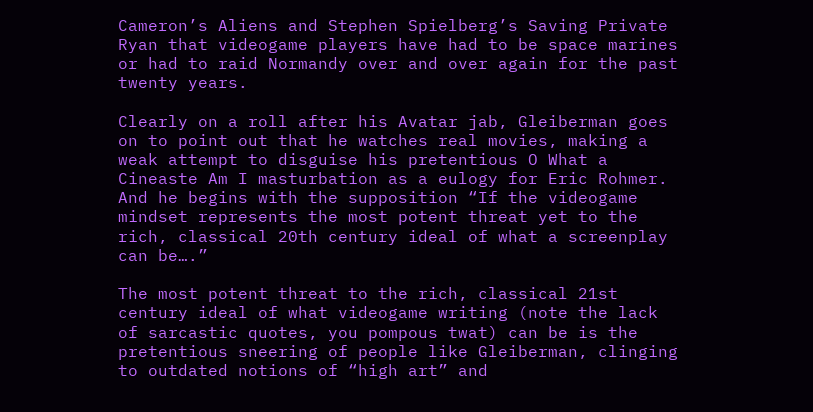Cameron’s Aliens and Stephen Spielberg’s Saving Private Ryan that videogame players have had to be space marines or had to raid Normandy over and over again for the past twenty years.

Clearly on a roll after his Avatar jab, Gleiberman goes on to point out that he watches real movies, making a weak attempt to disguise his pretentious O What a Cineaste Am I masturbation as a eulogy for Eric Rohmer. And he begins with the supposition “If the videogame mindset represents the most potent threat yet to the rich, classical 20th century ideal of what a screenplay can be….”

The most potent threat to the rich, classical 21st century ideal of what videogame writing (note the lack of sarcastic quotes, you pompous twat) can be is the pretentious sneering of people like Gleiberman, clinging to outdated notions of “high art” and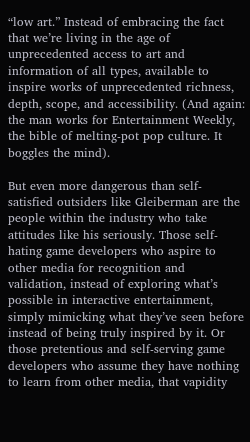“low art.” Instead of embracing the fact that we’re living in the age of unprecedented access to art and information of all types, available to inspire works of unprecedented richness, depth, scope, and accessibility. (And again: the man works for Entertainment Weekly, the bible of melting-pot pop culture. It boggles the mind).

But even more dangerous than self-satisfied outsiders like Gleiberman are the people within the industry who take attitudes like his seriously. Those self-hating game developers who aspire to other media for recognition and validation, instead of exploring what’s possible in interactive entertainment, simply mimicking what they’ve seen before instead of being truly inspired by it. Or those pretentious and self-serving game developers who assume they have nothing to learn from other media, that vapidity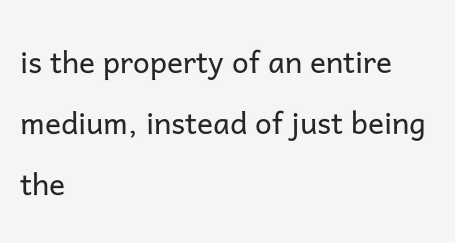is the property of an entire medium, instead of just being the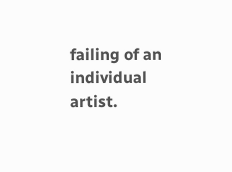failing of an individual artist.